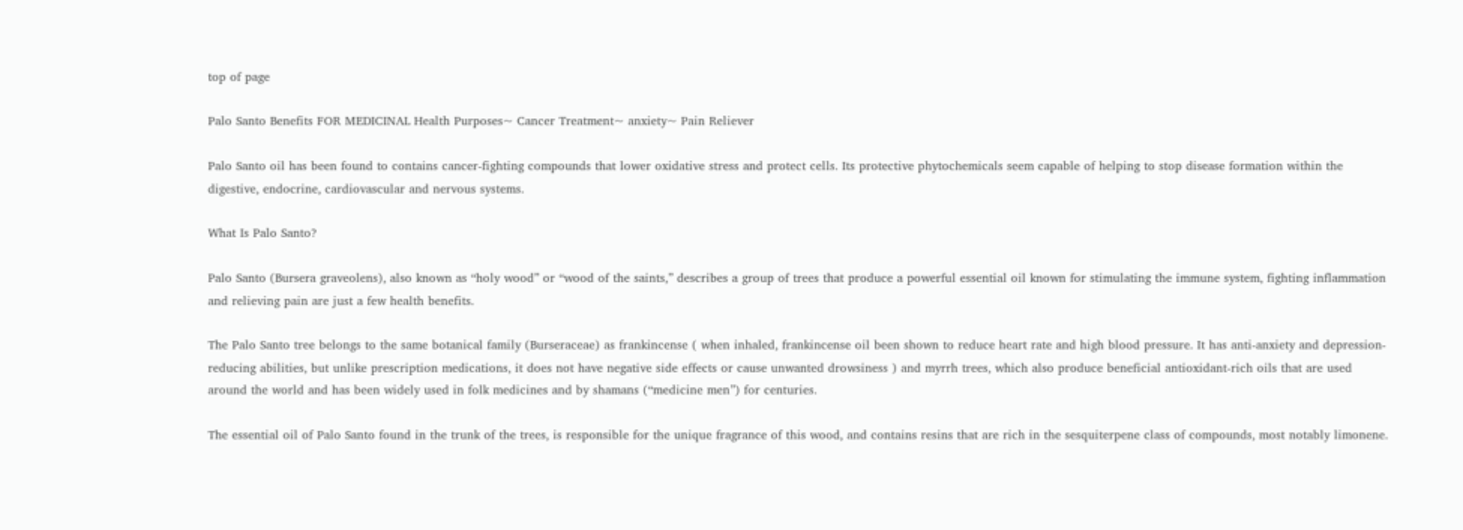top of page

Palo Santo Benefits FOR MEDICINAL Health Purposes~ Cancer Treatment~ anxiety~ Pain Reliever

Palo Santo oil has been found to contains cancer-fighting compounds that lower oxidative stress and protect cells. Its protective phytochemicals seem capable of helping to stop disease formation within the digestive, endocrine, cardiovascular and nervous systems.

What Is Palo Santo?

Palo Santo (Bursera graveolens), also known as “holy wood” or “wood of the saints,” describes a group of trees that produce a powerful essential oil known for stimulating the immune system, fighting inflammation and relieving pain are just a few health benefits.

The Palo Santo tree belongs to the same botanical family (Burseraceae) as frankincense ( when inhaled, frankincense oil been shown to reduce heart rate and high blood pressure. It has anti-anxiety and depression-reducing abilities, but unlike prescription medications, it does not have negative side effects or cause unwanted drowsiness ) and myrrh trees, which also produce beneficial antioxidant-rich oils that are used around the world and has been widely used in folk medicines and by shamans (“medicine men”) for centuries.

The essential oil of Palo Santo found in the trunk of the trees, is responsible for the unique fragrance of this wood, and contains resins that are rich in the sesquiterpene class of compounds, most notably limonene.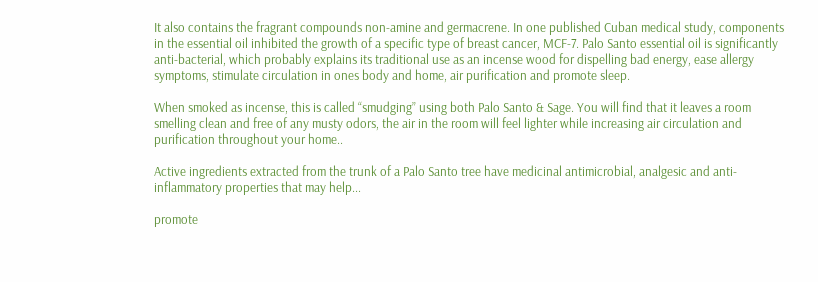It also contains the fragrant compounds non-amine and germacrene. In one published Cuban medical study, components in the essential oil inhibited the growth of a specific type of breast cancer, MCF-7. Palo Santo essential oil is significantly anti-bacterial, which probably explains its traditional use as an incense wood for dispelling bad energy, ease allergy symptoms, stimulate circulation in ones body and home, air purification and promote sleep.

When smoked as incense, this is called “smudging” using both Palo Santo & Sage. You will find that it leaves a room smelling clean and free of any musty odors, the air in the room will feel lighter while increasing air circulation and purification throughout your home..

Active ingredients extracted from the trunk of a Palo Santo tree have medicinal antimicrobial, analgesic and anti-inflammatory properties that may help...

promote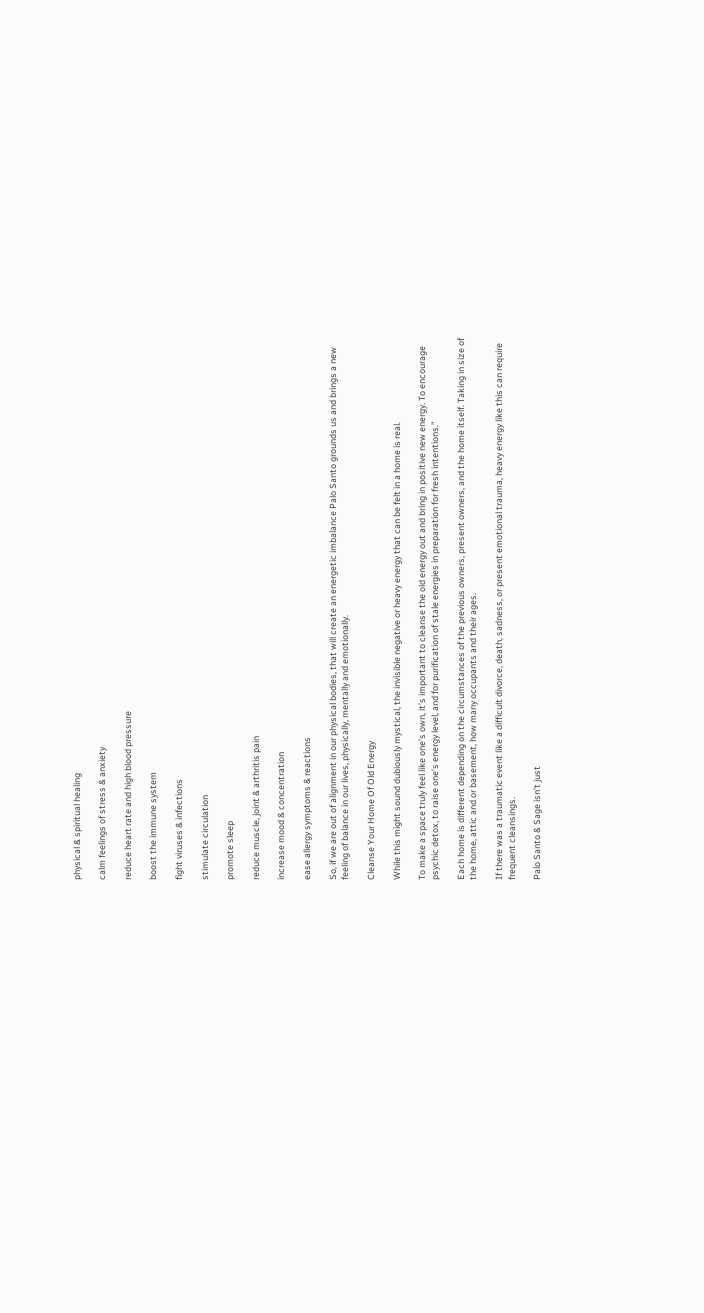physical & spiritual healing

calm feelings of stress & anxiety

reduce heart rate and high blood pressure

boost the immune system

fight viruses & infections

stimulate circulation

promote sleep

reduce muscle, joint & arthritis pain

increase mood & concentration

ease allergy symptoms & reactions

So, if we are out of alignment in our physical bodies, that will create an energetic imbalance Palo Santo grounds us and brings a new feeling of balance in our lives, physically, mentally and emotionally.

Cleanse Your Home Of Old Energy

While this might sound dubiously mystical, the invisible negative or heavy energy that can be felt in a home is real.

To make a space truly feel like one’s own, it’s important to cleanse the old energy out and bring in positive new energy. To encourage psychic detox, to raise one’s energy level, and for purification of stale energies in preparation for fresh intentions.”

Each home is different depending on the circumstances of the previous owners, present owners, and the home itself. Taking in size of the home, attic and or basement, how many occupants and their ages.

If there was a traumatic event like a difficult divorce, death, sadness, or present emotional trauma, heavy energy like this can require frequent cleansings.

Palo Santo & Sage isn’t just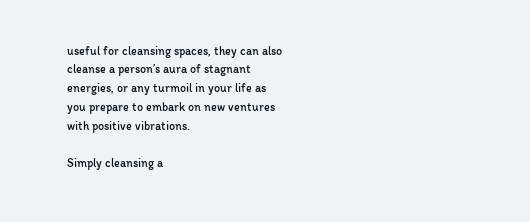useful for cleansing spaces, they can also cleanse a person’s aura of stagnant energies, or any turmoil in your life as you prepare to embark on new ventures with positive vibrations.

Simply cleansing a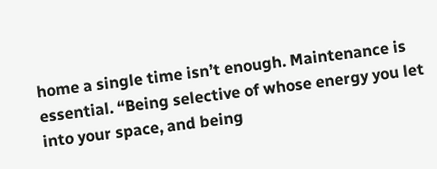home a single time isn’t enough. Maintenance is essential. “Being selective of whose energy you let into your space, and being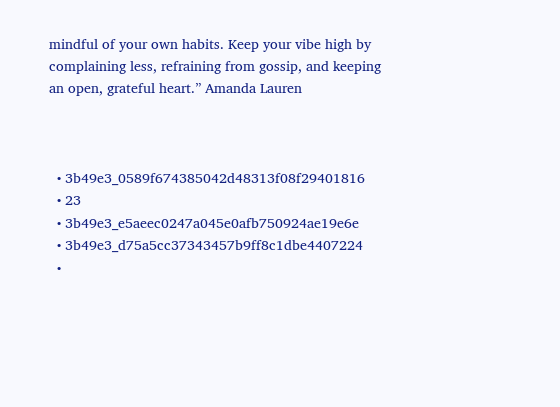mindful of your own habits. Keep your vibe high by complaining less, refraining from gossip, and keeping an open, grateful heart.” Amanda Lauren



  • 3b49e3_0589f674385042d48313f08f29401816
  • 23
  • 3b49e3_e5aeec0247a045e0afb750924ae19e6e
  • 3b49e3_d75a5cc37343457b9ff8c1dbe4407224
  •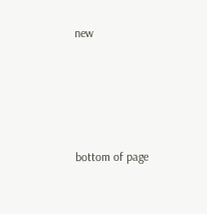new




bottom of page